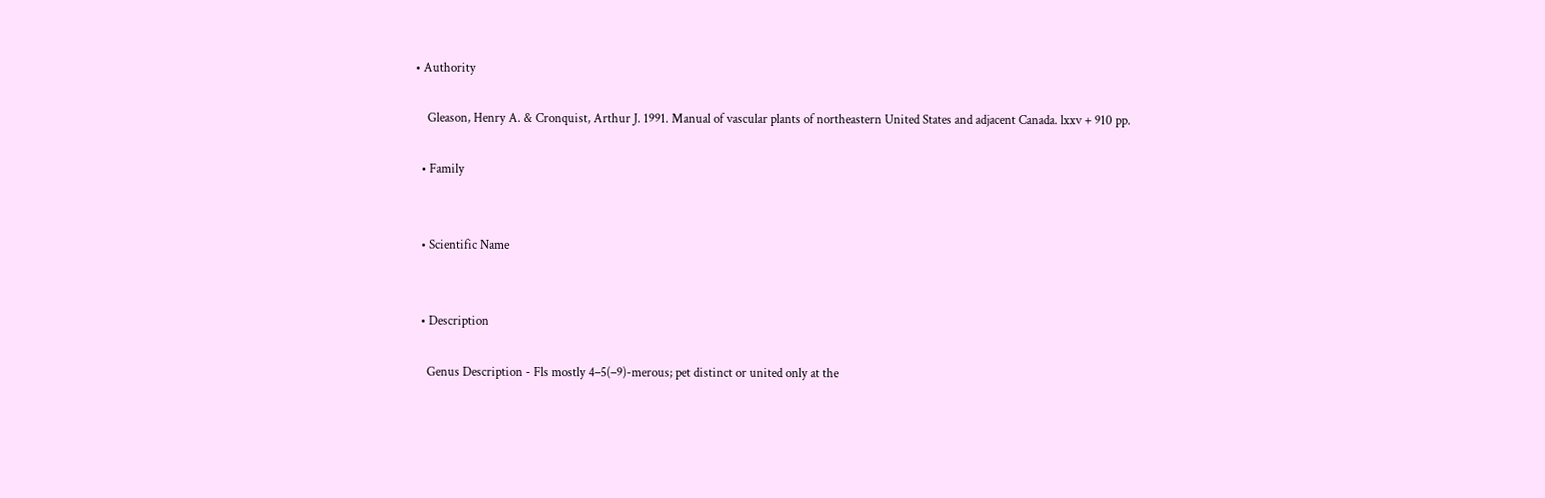• Authority

    Gleason, Henry A. & Cronquist, Arthur J. 1991. Manual of vascular plants of northeastern United States and adjacent Canada. lxxv + 910 pp.

  • Family


  • Scientific Name


  • Description

    Genus Description - Fls mostly 4–5(–9)-merous; pet distinct or united only at the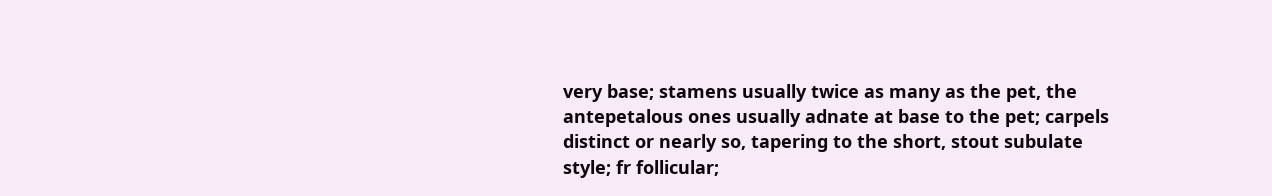very base; stamens usually twice as many as the pet, the antepetalous ones usually adnate at base to the pet; carpels distinct or nearly so, tapering to the short, stout subulate style; fr follicular;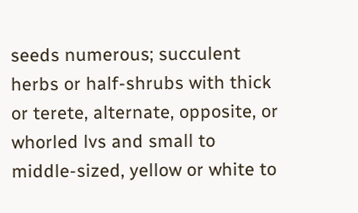seeds numerous; succulent herbs or half-shrubs with thick or terete, alternate, opposite, or whorled lvs and small to middle-sized, yellow or white to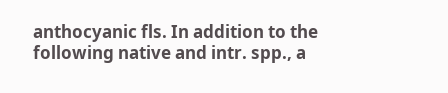anthocyanic fls. In addition to the following native and intr. spp., a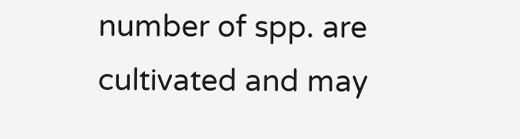number of spp. are cultivated and may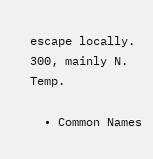escape locally. 300, mainly N. Temp.

  • Common Names